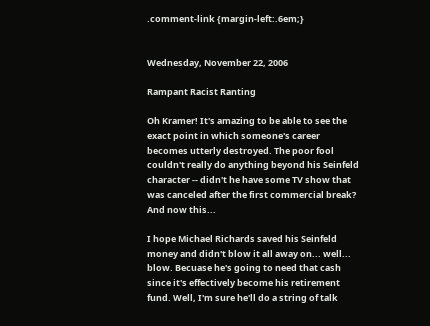.comment-link {margin-left:.6em;}


Wednesday, November 22, 2006

Rampant Racist Ranting

Oh Kramer! It's amazing to be able to see the exact point in which someone's career becomes utterly destroyed. The poor fool couldn't really do anything beyond his Seinfeld character -- didn't he have some TV show that was canceled after the first commercial break? And now this...

I hope Michael Richards saved his Seinfeld money and didn't blow it all away on... well... blow. Becuase he's going to need that cash since it's effectively become his retirement fund. Well, I'm sure he'll do a string of talk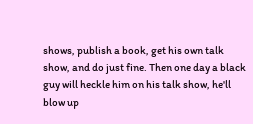shows, publish a book, get his own talk show, and do just fine. Then one day a black guy will heckle him on his talk show, he'll blow up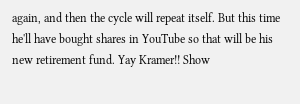again, and then the cycle will repeat itself. But this time he'll have bought shares in YouTube so that will be his new retirement fund. Yay Kramer!! Show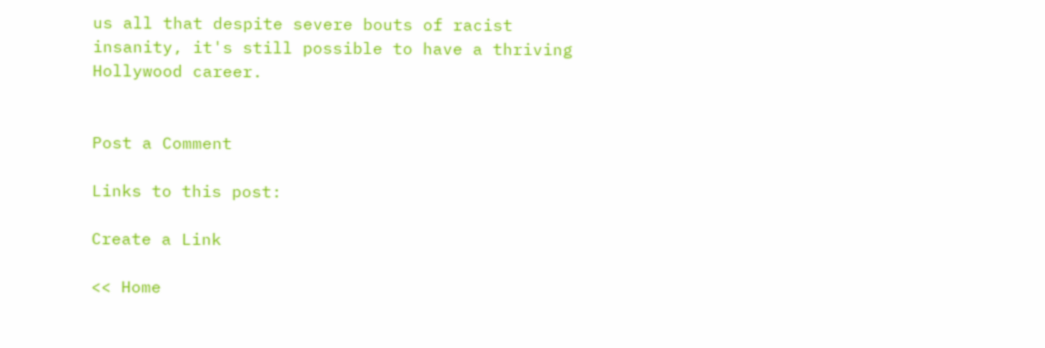us all that despite severe bouts of racist insanity, it's still possible to have a thriving Hollywood career.


Post a Comment

Links to this post:

Create a Link

<< Home